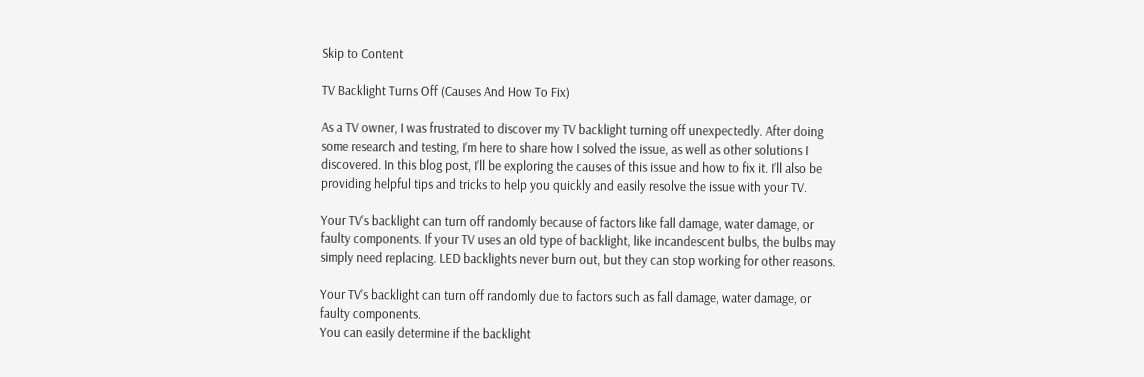Skip to Content

TV Backlight Turns Off (Causes And How To Fix)

As a TV owner, I was frustrated to discover my TV backlight turning off unexpectedly. After doing some research and testing, I’m here to share how I solved the issue, as well as other solutions I discovered. In this blog post, I’ll be exploring the causes of this issue and how to fix it. I’ll also be providing helpful tips and tricks to help you quickly and easily resolve the issue with your TV.

Your TV’s backlight can turn off randomly because of factors like fall damage, water damage, or faulty components. If your TV uses an old type of backlight, like incandescent bulbs, the bulbs may simply need replacing. LED backlights never burn out, but they can stop working for other reasons.

Your TV’s backlight can turn off randomly due to factors such as fall damage, water damage, or faulty components.
You can easily determine if the backlight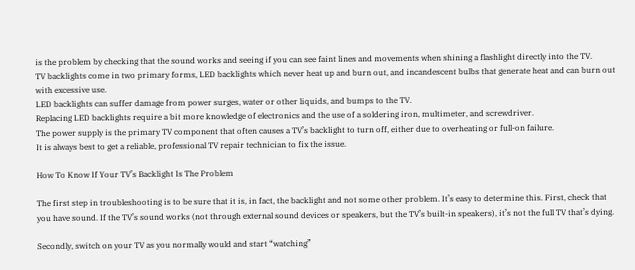is the problem by checking that the sound works and seeing if you can see faint lines and movements when shining a flashlight directly into the TV.
TV backlights come in two primary forms, LED backlights which never heat up and burn out, and incandescent bulbs that generate heat and can burn out with excessive use.
LED backlights can suffer damage from power surges, water or other liquids, and bumps to the TV.
Replacing LED backlights require a bit more knowledge of electronics and the use of a soldering iron, multimeter, and screwdriver.
The power supply is the primary TV component that often causes a TV’s backlight to turn off, either due to overheating or full-on failure.
It is always best to get a reliable, professional TV repair technician to fix the issue.

How To Know If Your TV’s Backlight Is The Problem

The first step in troubleshooting is to be sure that it is, in fact, the backlight and not some other problem. It’s easy to determine this. First, check that you have sound. If the TV’s sound works (not through external sound devices or speakers, but the TV’s built-in speakers), it’s not the full TV that’s dying.

Secondly, switch on your TV as you normally would and start “watching”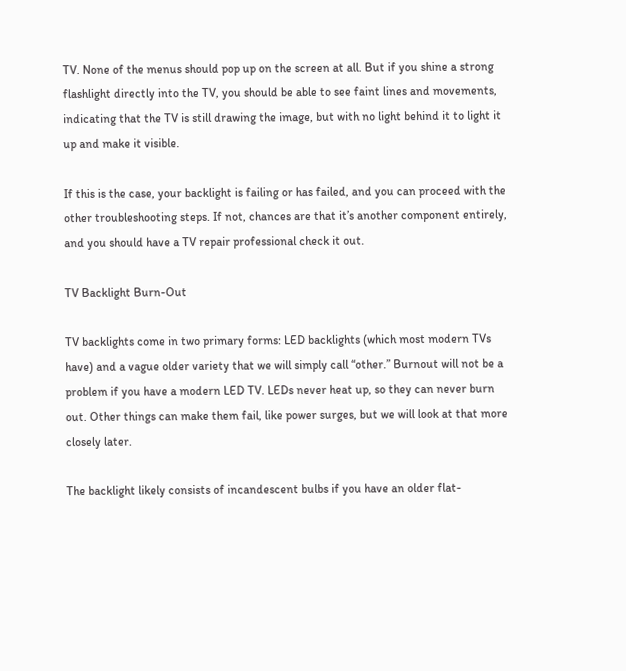TV. None of the menus should pop up on the screen at all. But if you shine a strong flashlight directly into the TV, you should be able to see faint lines and movements, indicating that the TV is still drawing the image, but with no light behind it to light it up and make it visible.

If this is the case, your backlight is failing or has failed, and you can proceed with the other troubleshooting steps. If not, chances are that it’s another component entirely, and you should have a TV repair professional check it out.

TV Backlight Burn-Out

TV backlights come in two primary forms: LED backlights (which most modern TVs have) and a vague older variety that we will simply call “other.” Burnout will not be a problem if you have a modern LED TV. LEDs never heat up, so they can never burn out. Other things can make them fail, like power surges, but we will look at that more closely later.

The backlight likely consists of incandescent bulbs if you have an older flat-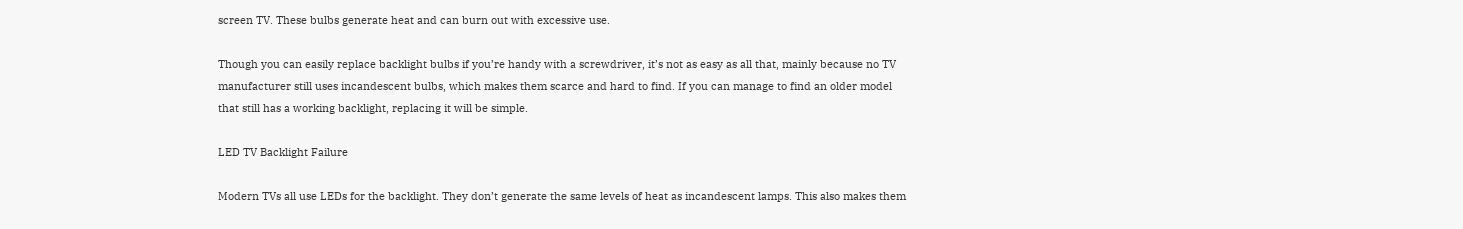screen TV. These bulbs generate heat and can burn out with excessive use.

Though you can easily replace backlight bulbs if you’re handy with a screwdriver, it’s not as easy as all that, mainly because no TV manufacturer still uses incandescent bulbs, which makes them scarce and hard to find. If you can manage to find an older model that still has a working backlight, replacing it will be simple.

LED TV Backlight Failure

Modern TVs all use LEDs for the backlight. They don’t generate the same levels of heat as incandescent lamps. This also makes them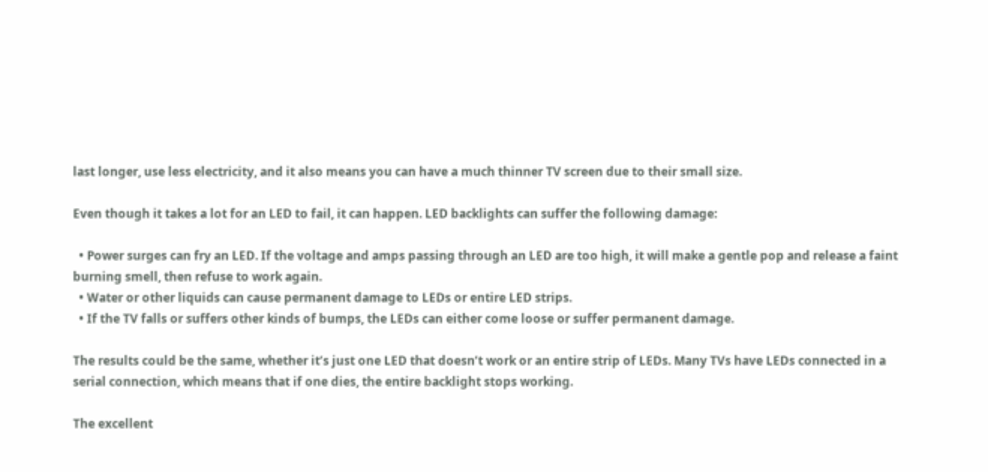last longer, use less electricity, and it also means you can have a much thinner TV screen due to their small size.

Even though it takes a lot for an LED to fail, it can happen. LED backlights can suffer the following damage:

  • Power surges can fry an LED. If the voltage and amps passing through an LED are too high, it will make a gentle pop and release a faint burning smell, then refuse to work again.
  • Water or other liquids can cause permanent damage to LEDs or entire LED strips.
  • If the TV falls or suffers other kinds of bumps, the LEDs can either come loose or suffer permanent damage.

The results could be the same, whether it’s just one LED that doesn’t work or an entire strip of LEDs. Many TVs have LEDs connected in a serial connection, which means that if one dies, the entire backlight stops working.

The excellent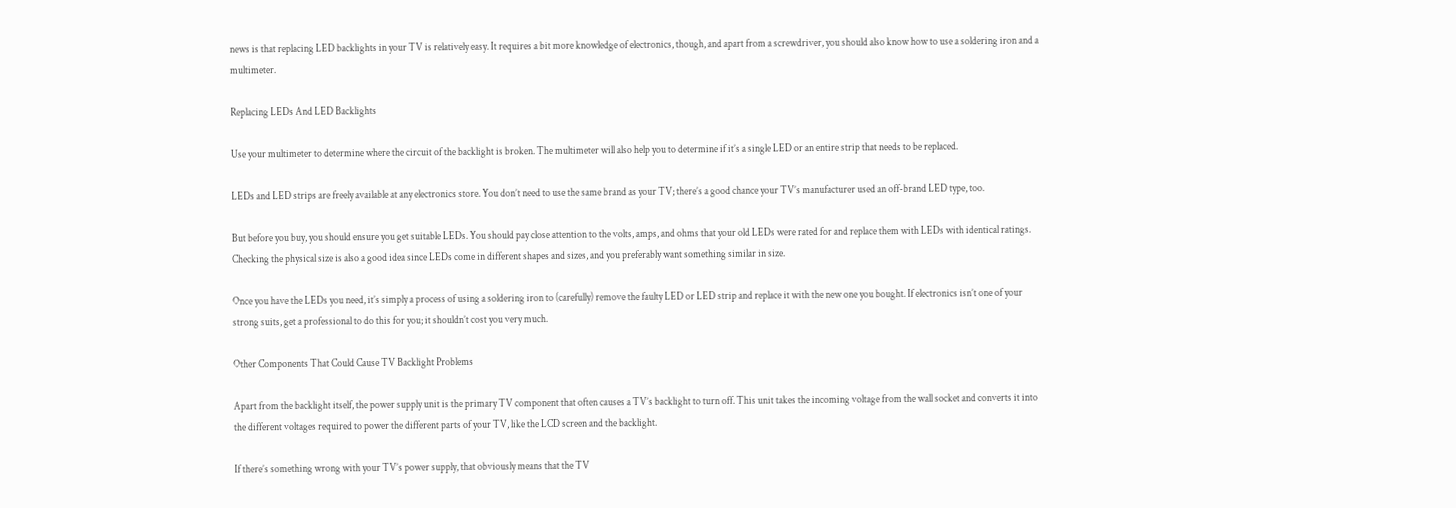news is that replacing LED backlights in your TV is relatively easy. It requires a bit more knowledge of electronics, though, and apart from a screwdriver, you should also know how to use a soldering iron and a multimeter.

Replacing LEDs And LED Backlights

Use your multimeter to determine where the circuit of the backlight is broken. The multimeter will also help you to determine if it’s a single LED or an entire strip that needs to be replaced.

LEDs and LED strips are freely available at any electronics store. You don’t need to use the same brand as your TV; there’s a good chance your TV’s manufacturer used an off-brand LED type, too.

But before you buy, you should ensure you get suitable LEDs. You should pay close attention to the volts, amps, and ohms that your old LEDs were rated for and replace them with LEDs with identical ratings. Checking the physical size is also a good idea since LEDs come in different shapes and sizes, and you preferably want something similar in size.

Once you have the LEDs you need, it’s simply a process of using a soldering iron to (carefully) remove the faulty LED or LED strip and replace it with the new one you bought. If electronics isn’t one of your strong suits, get a professional to do this for you; it shouldn’t cost you very much.

Other Components That Could Cause TV Backlight Problems

Apart from the backlight itself, the power supply unit is the primary TV component that often causes a TV’s backlight to turn off. This unit takes the incoming voltage from the wall socket and converts it into the different voltages required to power the different parts of your TV, like the LCD screen and the backlight.

If there’s something wrong with your TV’s power supply, that obviously means that the TV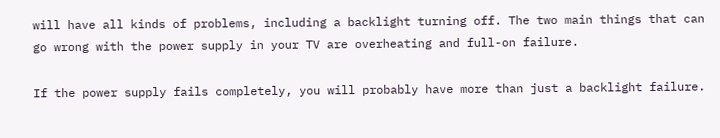will have all kinds of problems, including a backlight turning off. The two main things that can go wrong with the power supply in your TV are overheating and full-on failure.

If the power supply fails completely, you will probably have more than just a backlight failure.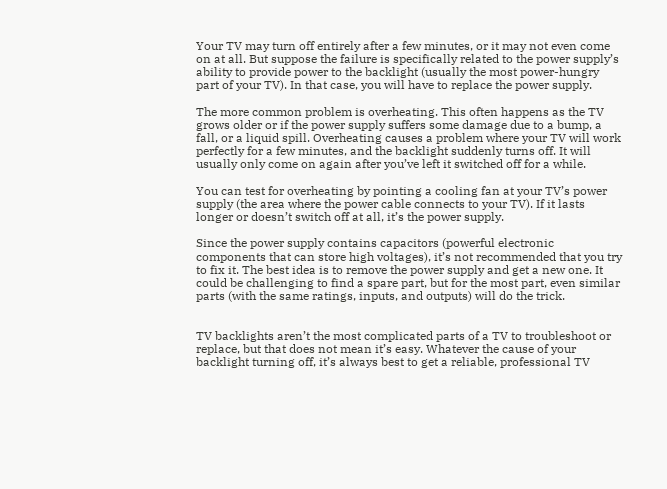Your TV may turn off entirely after a few minutes, or it may not even come on at all. But suppose the failure is specifically related to the power supply’s ability to provide power to the backlight (usually the most power-hungry part of your TV). In that case, you will have to replace the power supply.

The more common problem is overheating. This often happens as the TV grows older or if the power supply suffers some damage due to a bump, a fall, or a liquid spill. Overheating causes a problem where your TV will work perfectly for a few minutes, and the backlight suddenly turns off. It will usually only come on again after you’ve left it switched off for a while.

You can test for overheating by pointing a cooling fan at your TV’s power supply (the area where the power cable connects to your TV). If it lasts longer or doesn’t switch off at all, it’s the power supply.

Since the power supply contains capacitors (powerful electronic components that can store high voltages), it’s not recommended that you try to fix it. The best idea is to remove the power supply and get a new one. It could be challenging to find a spare part, but for the most part, even similar parts (with the same ratings, inputs, and outputs) will do the trick.


TV backlights aren’t the most complicated parts of a TV to troubleshoot or replace, but that does not mean it’s easy. Whatever the cause of your backlight turning off, it’s always best to get a reliable, professional TV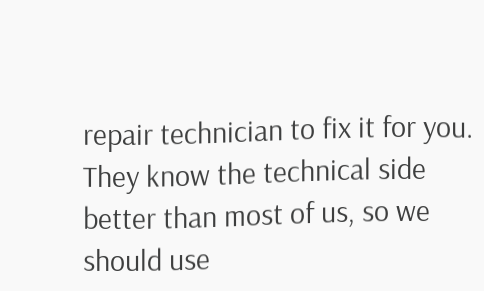repair technician to fix it for you. They know the technical side better than most of us, so we should use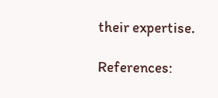their expertise.

References: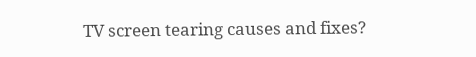TV screen tearing causes and fixes?